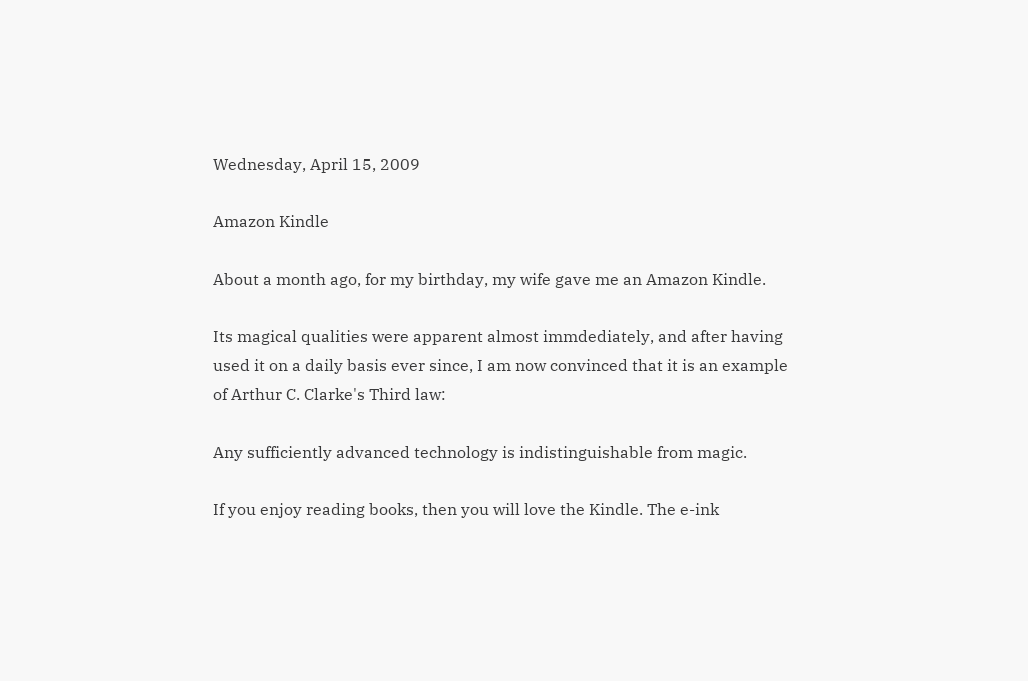Wednesday, April 15, 2009

Amazon Kindle

About a month ago, for my birthday, my wife gave me an Amazon Kindle.

Its magical qualities were apparent almost immdediately, and after having used it on a daily basis ever since, I am now convinced that it is an example of Arthur C. Clarke's Third law:

Any sufficiently advanced technology is indistinguishable from magic.

If you enjoy reading books, then you will love the Kindle. The e-ink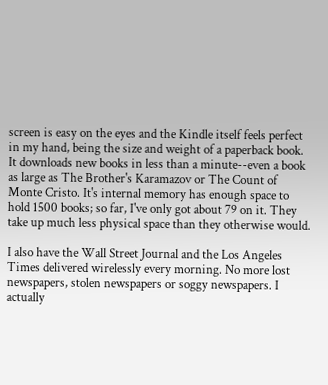screen is easy on the eyes and the Kindle itself feels perfect in my hand, being the size and weight of a paperback book. It downloads new books in less than a minute--even a book as large as The Brother's Karamazov or The Count of Monte Cristo. It's internal memory has enough space to hold 1500 books; so far, I've only got about 79 on it. They take up much less physical space than they otherwise would.

I also have the Wall Street Journal and the Los Angeles Times delivered wirelessly every morning. No more lost newspapers, stolen newspapers or soggy newspapers. I actually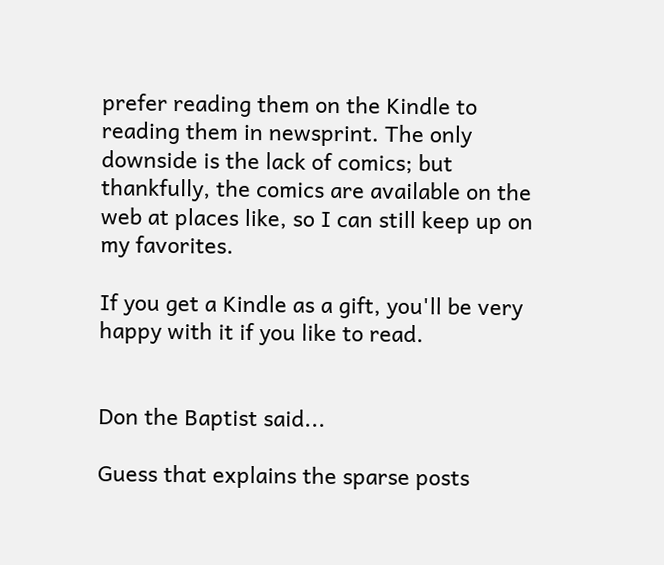prefer reading them on the Kindle to reading them in newsprint. The only downside is the lack of comics; but thankfully, the comics are available on the web at places like, so I can still keep up on my favorites.

If you get a Kindle as a gift, you'll be very happy with it if you like to read.


Don the Baptist said...

Guess that explains the sparse posts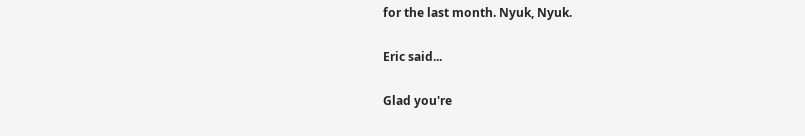for the last month. Nyuk, Nyuk.

Eric said...

Glad you're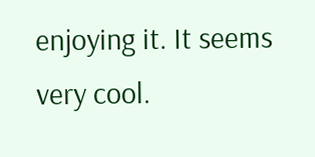enjoying it. It seems very cool.